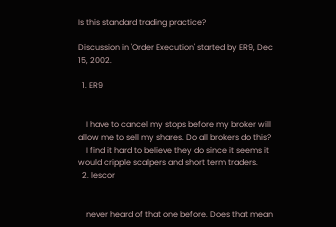Is this standard trading practice?

Discussion in 'Order Execution' started by ER9, Dec 15, 2002.

  1. ER9


    I have to cancel my stops before my broker will allow me to sell my shares. Do all brokers do this?
    I find it hard to believe they do since it seems it would cripple scalpers and short term traders.
  2. lescor


    never heard of that one before. Does that mean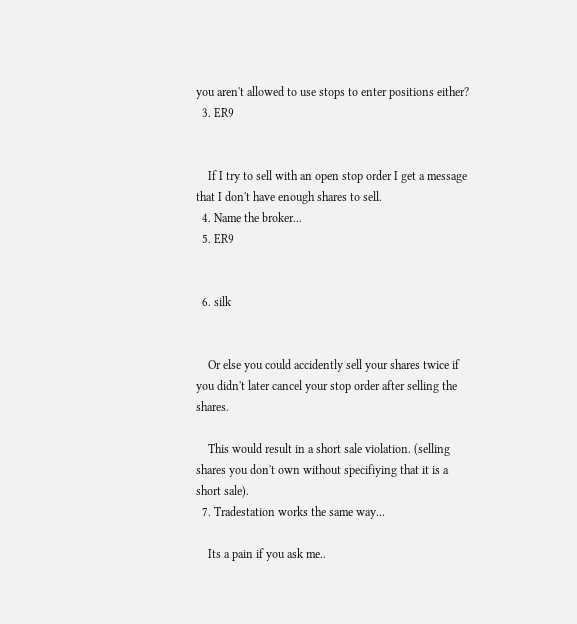you aren't allowed to use stops to enter positions either?
  3. ER9


    If I try to sell with an open stop order I get a message that I don't have enough shares to sell.
  4. Name the broker...
  5. ER9


  6. silk


    Or else you could accidently sell your shares twice if you didn't later cancel your stop order after selling the shares.

    This would result in a short sale violation. (selling shares you don't own without specifiying that it is a short sale).
  7. Tradestation works the same way...

    Its a pain if you ask me..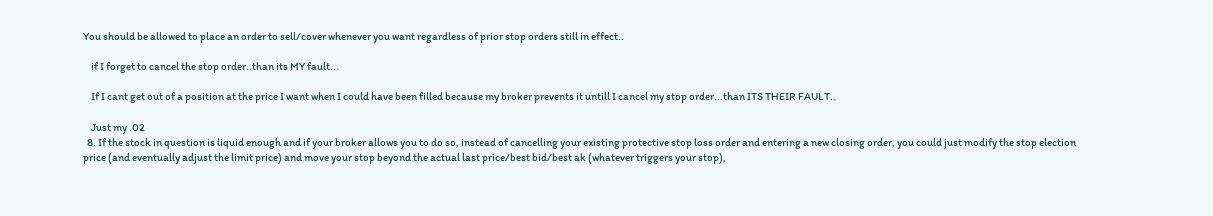You should be allowed to place an order to sell/cover whenever you want regardless of prior stop orders still in effect..

    if I forget to cancel the stop order..than its MY fault...

    If I cant get out of a position at the price I want when I could have been filled because my broker prevents it untill I cancel my stop order...than ITS THEIR FAULT..

    Just my .02
  8. If the stock in question is liquid enough and if your broker allows you to do so, instead of cancelling your existing protective stop loss order and entering a new closing order, you could just modify the stop election price (and eventually adjust the limit price) and move your stop beyond the actual last price/best bid/best ak (whatever triggers your stop),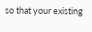so that your existing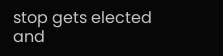stop gets elected and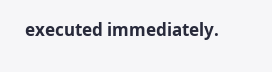executed immediately.